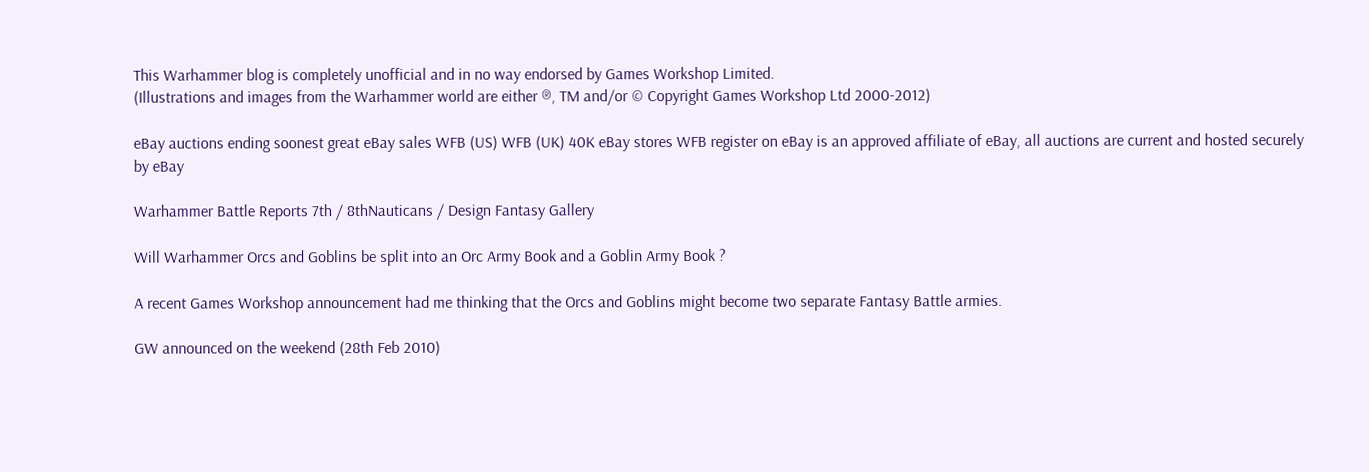This Warhammer blog is completely unofficial and in no way endorsed by Games Workshop Limited.
(Illustrations and images from the Warhammer world are either ®, TM and/or © Copyright Games Workshop Ltd 2000-2012)

eBay auctions ending soonest great eBay sales WFB (US) WFB (UK) 40K eBay stores WFB register on eBay is an approved affiliate of eBay, all auctions are current and hosted securely by eBay

Warhammer Battle Reports 7th / 8thNauticans / Design Fantasy Gallery

Will Warhammer Orcs and Goblins be split into an Orc Army Book and a Goblin Army Book ?

A recent Games Workshop announcement had me thinking that the Orcs and Goblins might become two separate Fantasy Battle armies.

GW announced on the weekend (28th Feb 2010)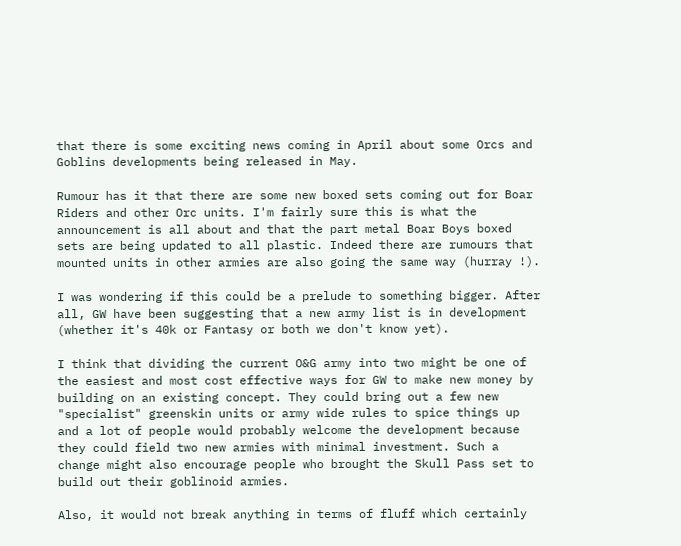that there is some exciting news coming in April about some Orcs and Goblins developments being released in May.

Rumour has it that there are some new boxed sets coming out for Boar Riders and other Orc units. I'm fairly sure this is what the announcement is all about and that the part metal Boar Boys boxed sets are being updated to all plastic. Indeed there are rumours that mounted units in other armies are also going the same way (hurray !).

I was wondering if this could be a prelude to something bigger. After all, GW have been suggesting that a new army list is in development (whether it's 40k or Fantasy or both we don't know yet).

I think that dividing the current O&G army into two might be one of the easiest and most cost effective ways for GW to make new money by building on an existing concept. They could bring out a few new "specialist" greenskin units or army wide rules to spice things up and a lot of people would probably welcome the development because they could field two new armies with minimal investment. Such a change might also encourage people who brought the Skull Pass set to build out their goblinoid armies.

Also, it would not break anything in terms of fluff which certainly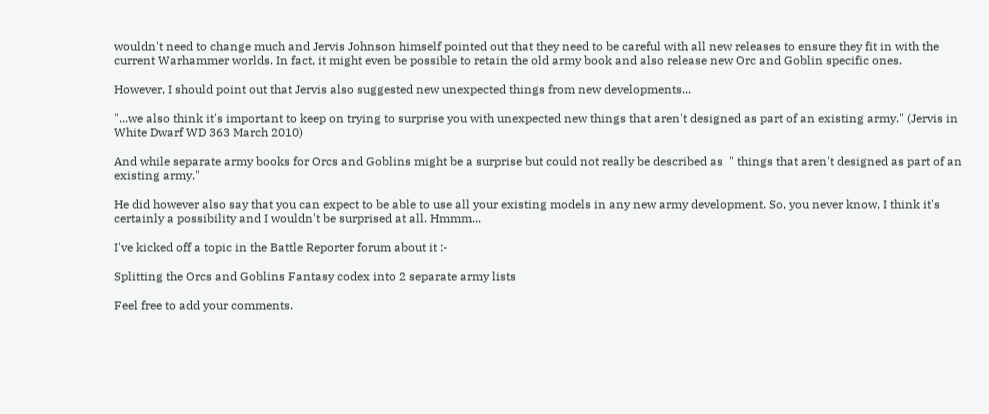wouldn't need to change much and Jervis Johnson himself pointed out that they need to be careful with all new releases to ensure they fit in with the current Warhammer worlds. In fact, it might even be possible to retain the old army book and also release new Orc and Goblin specific ones.

However, I should point out that Jervis also suggested new unexpected things from new developments...

"...we also think it's important to keep on trying to surprise you with unexpected new things that aren't designed as part of an existing army." (Jervis in White Dwarf WD 363 March 2010)

And while separate army books for Orcs and Goblins might be a surprise but could not really be described as  " things that aren't designed as part of an existing army."

He did however also say that you can expect to be able to use all your existing models in any new army development. So, you never know, I think it's certainly a possibility and I wouldn't be surprised at all. Hmmm...

I've kicked off a topic in the Battle Reporter forum about it :-

Splitting the Orcs and Goblins Fantasy codex into 2 separate army lists

Feel free to add your comments.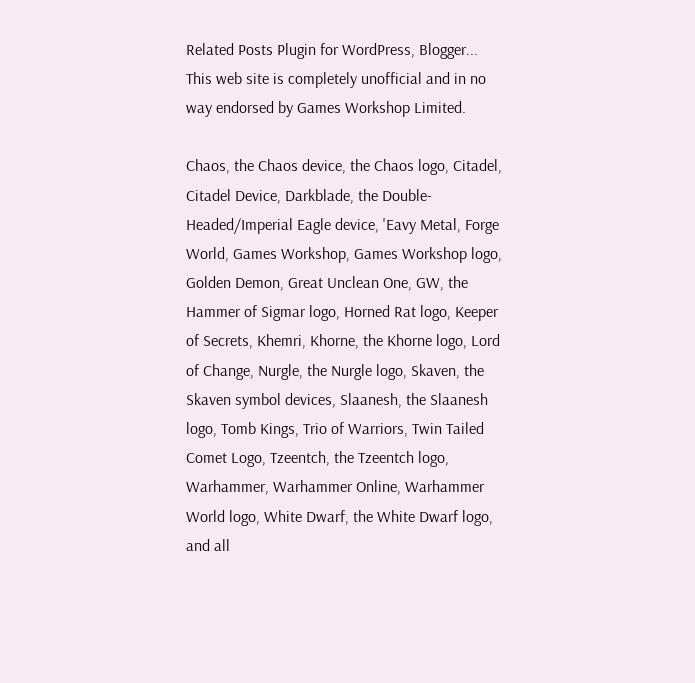Related Posts Plugin for WordPress, Blogger...
This web site is completely unofficial and in no way endorsed by Games Workshop Limited.

Chaos, the Chaos device, the Chaos logo, Citadel, Citadel Device, Darkblade, the Double-Headed/Imperial Eagle device, 'Eavy Metal, Forge World, Games Workshop, Games Workshop logo, Golden Demon, Great Unclean One, GW, the Hammer of Sigmar logo, Horned Rat logo, Keeper of Secrets, Khemri, Khorne, the Khorne logo, Lord of Change, Nurgle, the Nurgle logo, Skaven, the Skaven symbol devices, Slaanesh, the Slaanesh logo, Tomb Kings, Trio of Warriors, Twin Tailed Comet Logo, Tzeentch, the Tzeentch logo, Warhammer, Warhammer Online, Warhammer World logo, White Dwarf, the White Dwarf logo, and all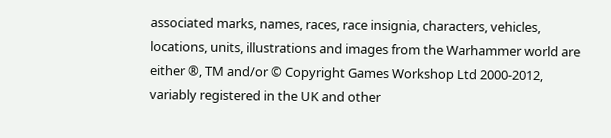associated marks, names, races, race insignia, characters, vehicles, locations, units, illustrations and images from the Warhammer world are either ®, TM and/or © Copyright Games Workshop Ltd 2000-2012, variably registered in the UK and other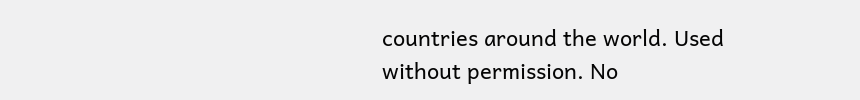countries around the world. Used without permission. No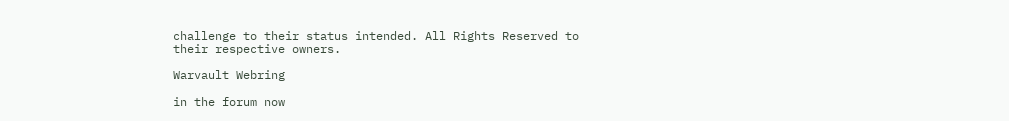challenge to their status intended. All Rights Reserved to their respective owners.

Warvault Webring

in the forum now